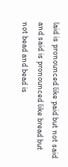laid is pronounced like paid but not said and said is pronounced like bread but not bead and bead is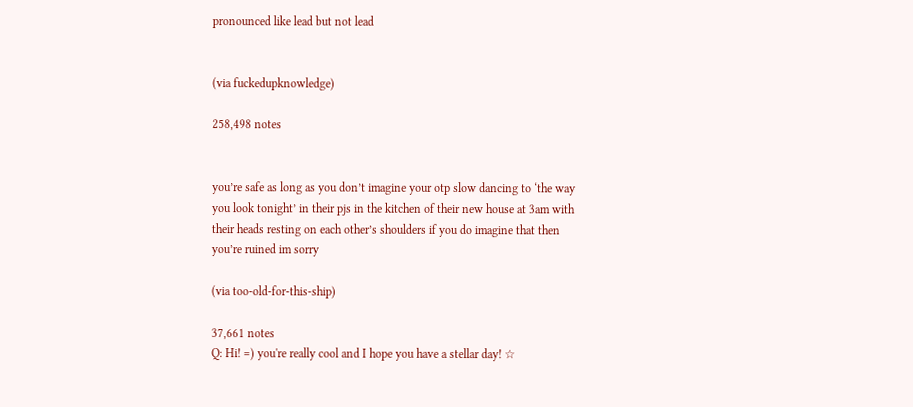pronounced like lead but not lead


(via fuckedupknowledge)

258,498 notes


you’re safe as long as you don’t imagine your otp slow dancing to ‘the way you look tonight’ in their pjs in the kitchen of their new house at 3am with their heads resting on each other’s shoulders if you do imagine that then you’re ruined im sorry

(via too-old-for-this-ship)

37,661 notes
Q: Hi! =) you're really cool and I hope you have a stellar day! ☆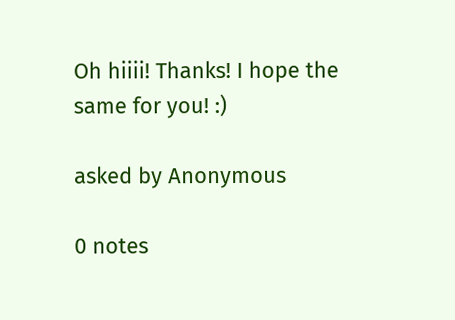Oh hiiii! Thanks! I hope the same for you! :)

asked by Anonymous

0 notes